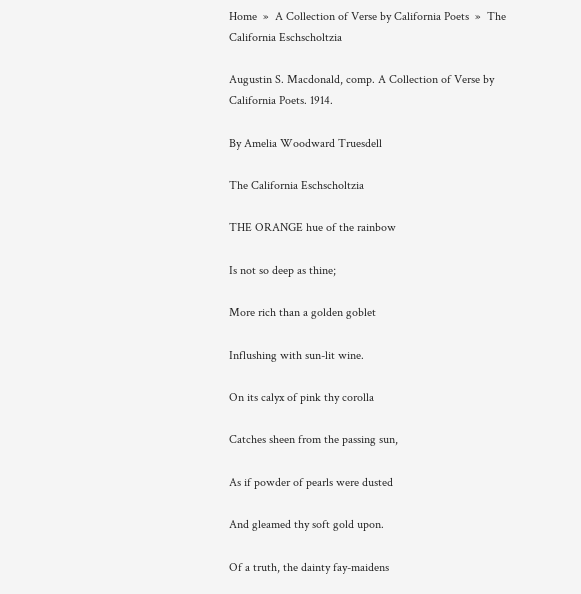Home  »  A Collection of Verse by California Poets  »  The California Eschscholtzia

Augustin S. Macdonald, comp. A Collection of Verse by California Poets. 1914.

By Amelia Woodward Truesdell

The California Eschscholtzia

THE ORANGE hue of the rainbow

Is not so deep as thine;

More rich than a golden goblet

Influshing with sun-lit wine.

On its calyx of pink thy corolla

Catches sheen from the passing sun,

As if powder of pearls were dusted

And gleamed thy soft gold upon.

Of a truth, the dainty fay-maidens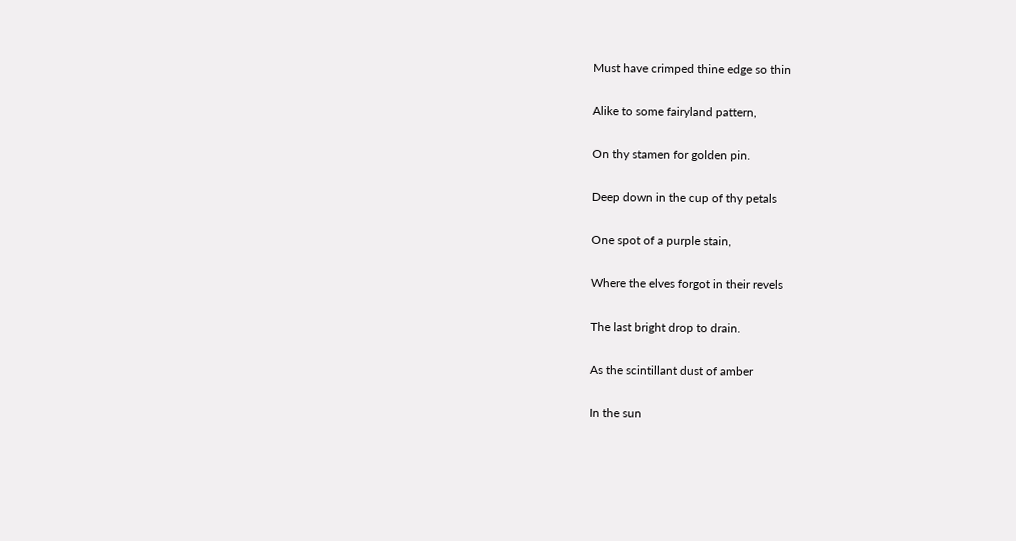Must have crimped thine edge so thin

Alike to some fairyland pattern,

On thy stamen for golden pin.

Deep down in the cup of thy petals

One spot of a purple stain,

Where the elves forgot in their revels

The last bright drop to drain.

As the scintillant dust of amber

In the sun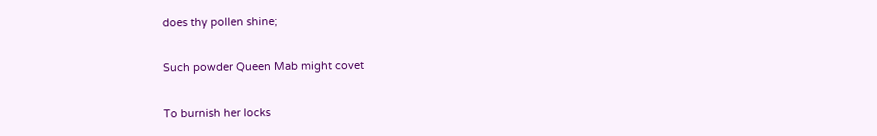does thy pollen shine;

Such powder Queen Mab might covet

To burnish her locks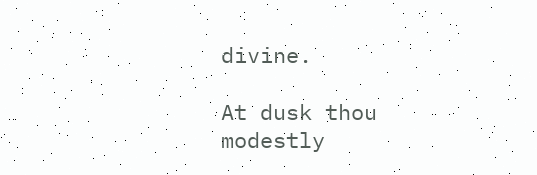divine.

At dusk thou modestly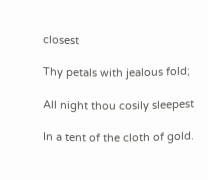closest

Thy petals with jealous fold;

All night thou cosily sleepest

In a tent of the cloth of gold.